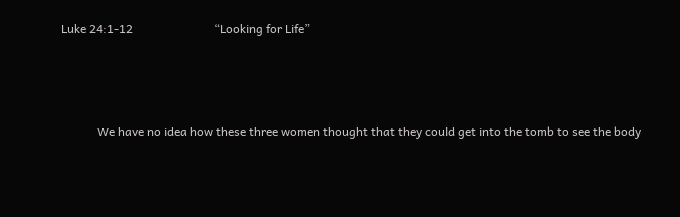Luke 24:1-12                           “Looking for Life”



            We have no idea how these three women thought that they could get into the tomb to see the body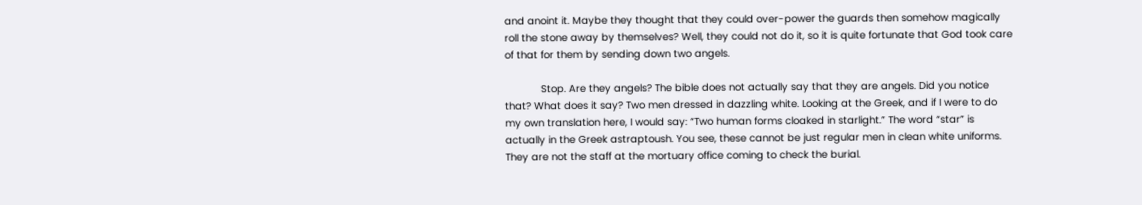and anoint it. Maybe they thought that they could over-power the guards then somehow magically roll the stone away by themselves? Well, they could not do it, so it is quite fortunate that God took care of that for them by sending down two angels.

            Stop. Are they angels? The bible does not actually say that they are angels. Did you notice that? What does it say? Two men dressed in dazzling white. Looking at the Greek, and if I were to do my own translation here, I would say: “Two human forms cloaked in starlight.” The word “star” is actually in the Greek astraptoush. You see, these cannot be just regular men in clean white uniforms. They are not the staff at the mortuary office coming to check the burial.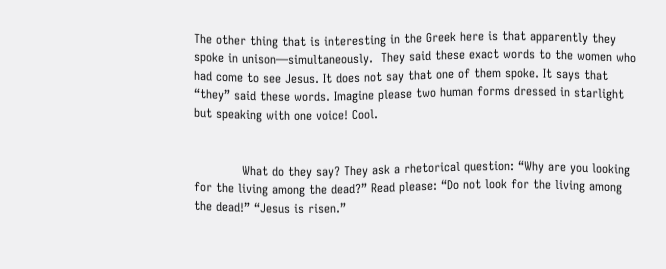The other thing that is interesting in the Greek here is that apparently they spoke in unison—simultaneously.  They said these exact words to the women who had come to see Jesus. It does not say that one of them spoke. It says that “they” said these words. Imagine please two human forms dressed in starlight but speaking with one voice! Cool.


            What do they say? They ask a rhetorical question: “Why are you looking for the living among the dead?” Read please: “Do not look for the living among the dead!” “Jesus is risen.”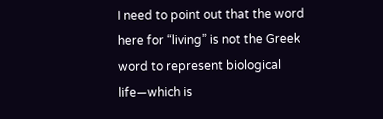I need to point out that the word here for “living” is not the Greek word to represent biological life—which is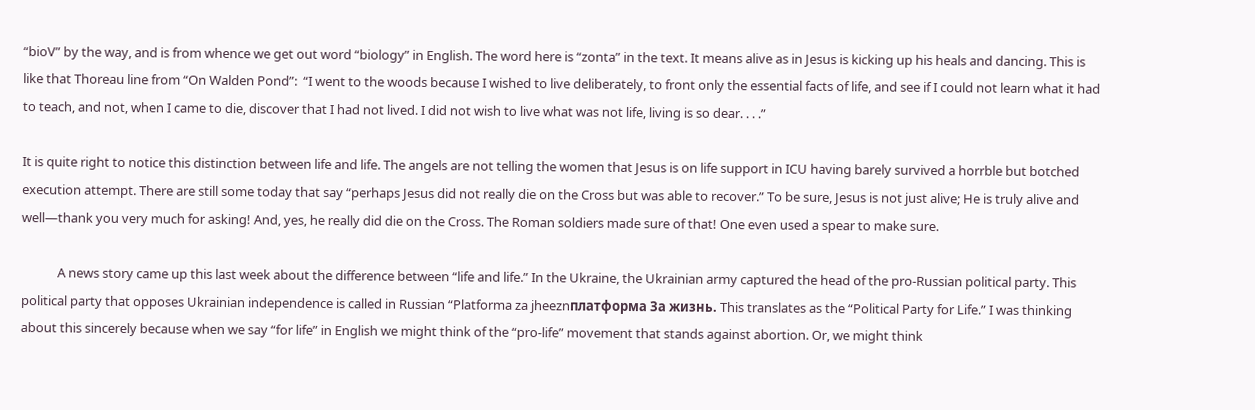“bioV” by the way, and is from whence we get out word “biology” in English. The word here is “zonta” in the text. It means alive as in Jesus is kicking up his heals and dancing. This is like that Thoreau line from “On Walden Pond”:  “I went to the woods because I wished to live deliberately, to front only the essential facts of life, and see if I could not learn what it had to teach, and not, when I came to die, discover that I had not lived. I did not wish to live what was not life, living is so dear. . . .”

It is quite right to notice this distinction between life and life. The angels are not telling the women that Jesus is on life support in ICU having barely survived a horrble but botched execution attempt. There are still some today that say “perhaps Jesus did not really die on the Cross but was able to recover.” To be sure, Jesus is not just alive; He is truly alive and well—thank you very much for asking! And, yes, he really did die on the Cross. The Roman soldiers made sure of that! One even used a spear to make sure.

            A news story came up this last week about the difference between “life and life.” In the Ukraine, the Ukrainian army captured the head of the pro-Russian political party. This political party that opposes Ukrainian independence is called in Russian “Platforma za jheeznплатформа За жизнь. This translates as the “Political Party for Life.” I was thinking about this sincerely because when we say “for life” in English we might think of the “pro-life” movement that stands against abortion. Or, we might think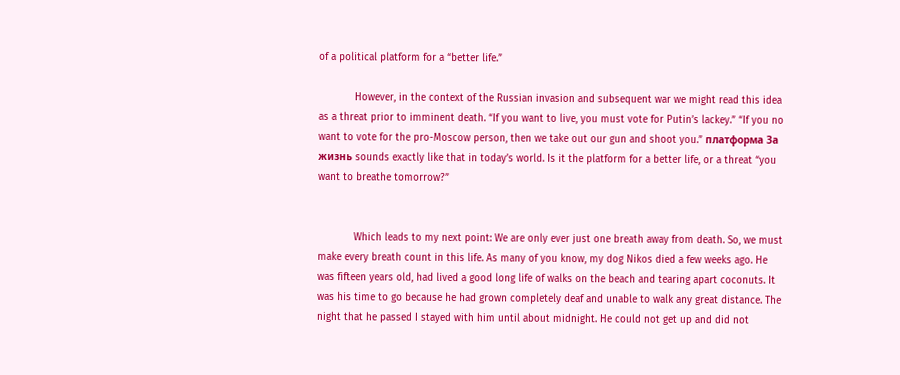of a political platform for a “better life.”

            However, in the context of the Russian invasion and subsequent war we might read this idea as a threat prior to imminent death. “If you want to live, you must vote for Putin’s lackey.” “If you no want to vote for the pro-Moscow person, then we take out our gun and shoot you.” платформа За жизнь sounds exactly like that in today’s world. Is it the platform for a better life, or a threat “you want to breathe tomorrow?”


            Which leads to my next point: We are only ever just one breath away from death. So, we must make every breath count in this life. As many of you know, my dog Nikos died a few weeks ago. He was fifteen years old, had lived a good long life of walks on the beach and tearing apart coconuts. It was his time to go because he had grown completely deaf and unable to walk any great distance. The night that he passed I stayed with him until about midnight. He could not get up and did not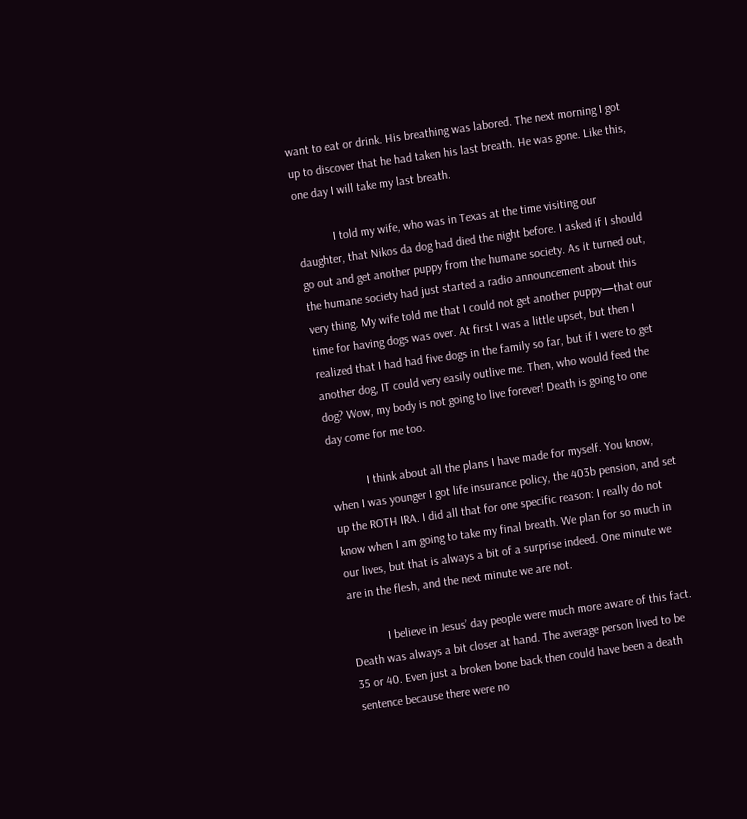want to eat or drink. His breathing was labored. The next morning I got up to discover that he had taken his last breath. He was gone. Like this, one day I will take my last breath.

            I told my wife, who was in Texas at the time visiting our daughter, that Nikos da dog had died the night before. I asked if I should go out and get another puppy from the humane society. As it turned out, the humane society had just started a radio announcement about this very thing. My wife told me that I could not get another puppy—that our time for having dogs was over. At first I was a little upset, but then I realized that I had had five dogs in the family so far, but if I were to get another dog, IT could very easily outlive me. Then, who would feed the dog? Wow, my body is not going to live forever! Death is going to one day come for me too.

            I think about all the plans I have made for myself. You know, when I was younger I got life insurance policy, the 403b pension, and set up the ROTH IRA. I did all that for one specific reason: I really do not know when I am going to take my final breath. We plan for so much in our lives, but that is always a bit of a surprise indeed. One minute we are in the flesh, and the next minute we are not.

            I believe in Jesus’ day people were much more aware of this fact. Death was always a bit closer at hand. The average person lived to be 35 or 40. Even just a broken bone back then could have been a death sentence because there were no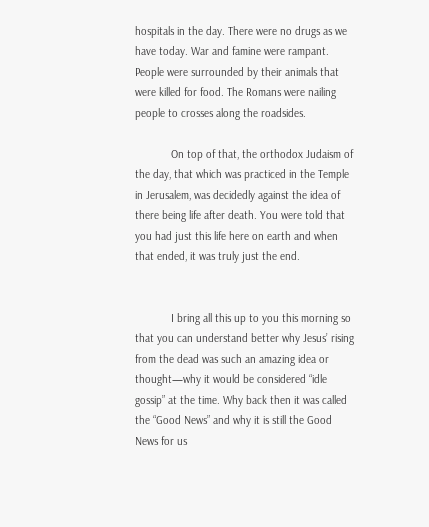hospitals in the day. There were no drugs as we have today. War and famine were rampant. People were surrounded by their animals that were killed for food. The Romans were nailing people to crosses along the roadsides.

            On top of that, the orthodox Judaism of the day, that which was practiced in the Temple in Jerusalem, was decidedly against the idea of there being life after death. You were told that you had just this life here on earth and when that ended, it was truly just the end.


            I bring all this up to you this morning so that you can understand better why Jesus’ rising from the dead was such an amazing idea or thought—why it would be considered “idle gossip” at the time. Why back then it was called the “Good News” and why it is still the Good News for us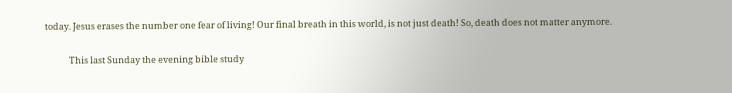today. Jesus erases the number one fear of living! Our final breath in this world, is not just death! So, death does not matter anymore.

            This last Sunday the evening bible study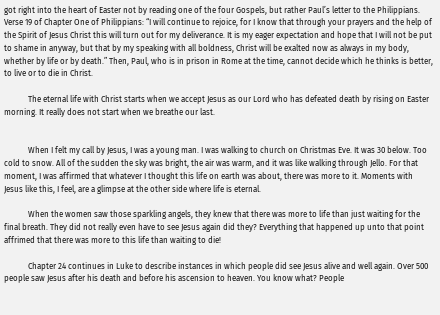got right into the heart of Easter not by reading one of the four Gospels, but rather Paul’s letter to the Philippians. Verse 19 of Chapter One of Philippians: “I will continue to rejoice, for I know that through your prayers and the help of the Spirit of Jesus Christ this will turn out for my deliverance. It is my eager expectation and hope that I will not be put to shame in anyway, but that by my speaking with all boldness, Christ will be exalted now as always in my body, whether by life or by death.” Then, Paul, who is in prison in Rome at the time, cannot decide which he thinks is better, to live or to die in Christ.

            The eternal life with Christ starts when we accept Jesus as our Lord who has defeated death by rising on Easter morning. It really does not start when we breathe our last.


            When I felt my call by Jesus, I was a young man. I was walking to church on Christmas Eve. It was 30 below. Too cold to snow. All of the sudden the sky was bright, the air was warm, and it was like walking through Jello. For that moment, I was affirmed that whatever I thought this life on earth was about, there was more to it. Moments with Jesus like this, I feel, are a glimpse at the other side where life is eternal.

            When the women saw those sparkling angels, they knew that there was more to life than just waiting for the final breath. They did not really even have to see Jesus again did they? Everything that happened up unto that point affrimed that there was more to this life than waiting to die!

            Chapter 24 continues in Luke to describe instances in which people did see Jesus alive and well again. Over 500 people saw Jesus after his death and before his ascension to heaven. You know what? People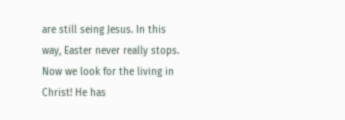are still seing Jesus. In this way, Easter never really stops. Now we look for the living in Christ! He has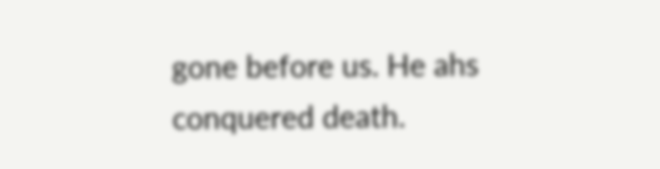gone before us. He ahs conquered death.